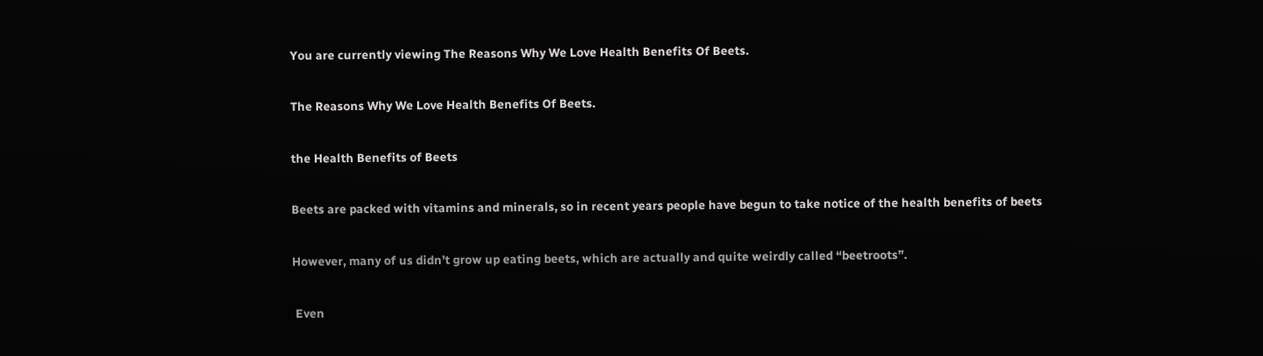You are currently viewing The Reasons Why We Love Health Benefits Of Beets.

The Reasons Why We Love Health Benefits Of Beets.

the Health Benefits of Beets

Beets are packed with vitamins and minerals, so in recent years people have begun to take notice of the health benefits of beets

However, many of us didn’t grow up eating beets, which are actually and quite weirdly called “beetroots”.

 Even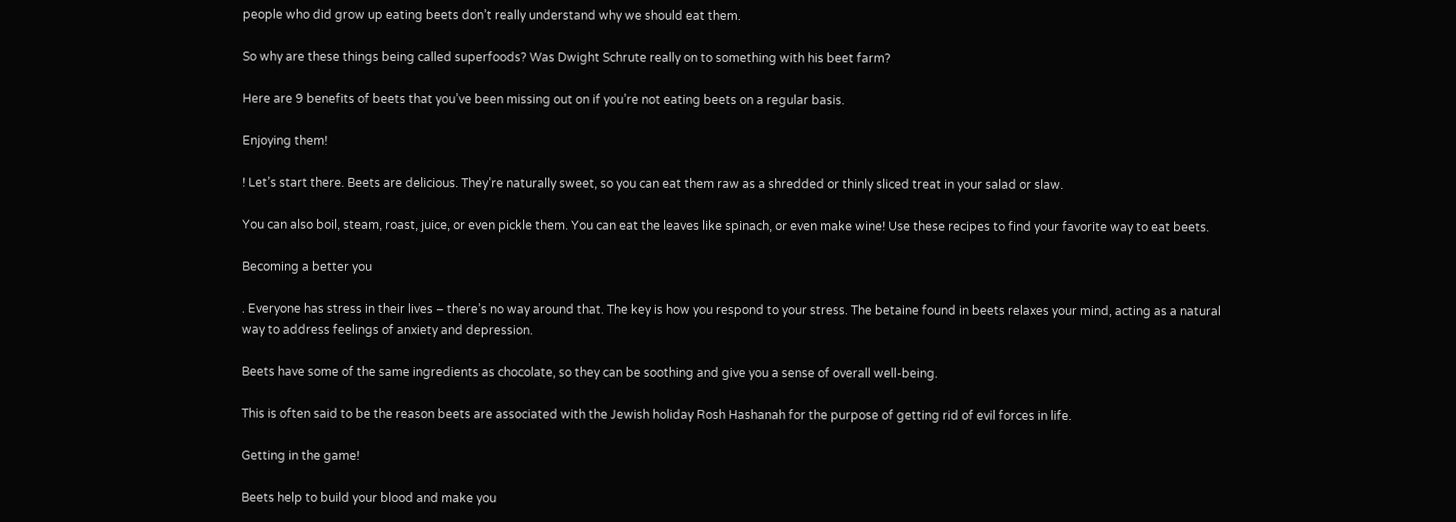people who did grow up eating beets don’t really understand why we should eat them.

So why are these things being called superfoods? Was Dwight Schrute really on to something with his beet farm?

Here are 9 benefits of beets that you’ve been missing out on if you’re not eating beets on a regular basis.

Enjoying them!

! Let’s start there. Beets are delicious. They’re naturally sweet, so you can eat them raw as a shredded or thinly sliced treat in your salad or slaw.

You can also boil, steam, roast, juice, or even pickle them. You can eat the leaves like spinach, or even make wine! Use these recipes to find your favorite way to eat beets.

Becoming a better you

. Everyone has stress in their lives – there’s no way around that. The key is how you respond to your stress. The betaine found in beets relaxes your mind, acting as a natural way to address feelings of anxiety and depression.

Beets have some of the same ingredients as chocolate, so they can be soothing and give you a sense of overall well-being.

This is often said to be the reason beets are associated with the Jewish holiday Rosh Hashanah for the purpose of getting rid of evil forces in life.

Getting in the game!

Beets help to build your blood and make you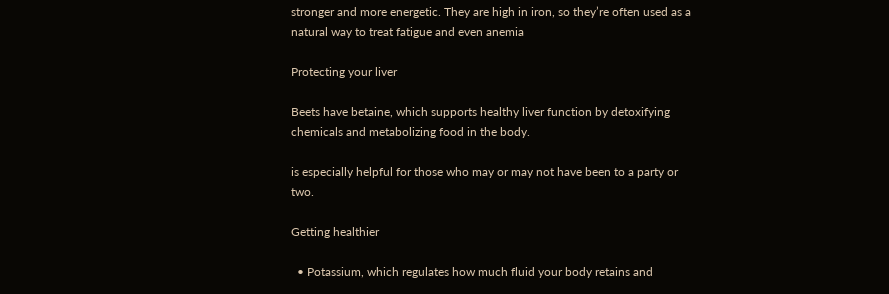stronger and more energetic. They are high in iron, so they’re often used as a natural way to treat fatigue and even anemia

Protecting your liver

Beets have betaine, which supports healthy liver function by detoxifying chemicals and metabolizing food in the body.

is especially helpful for those who may or may not have been to a party or two.

Getting healthier

  • Potassium, which regulates how much fluid your body retains and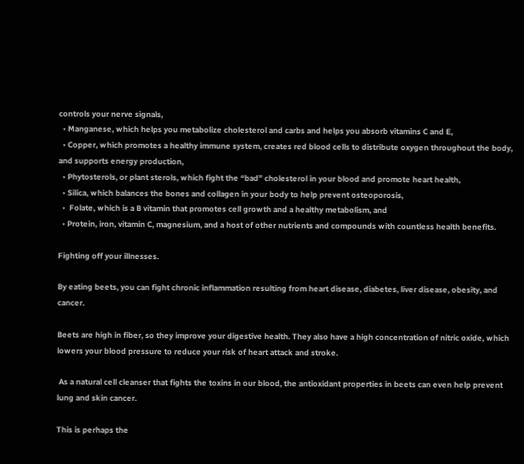controls your nerve signals,
  • Manganese, which helps you metabolize cholesterol and carbs and helps you absorb vitamins C and E,
  • Copper, which promotes a healthy immune system, creates red blood cells to distribute oxygen throughout the body, and supports energy production,
  • Phytosterols, or plant sterols, which fight the “bad” cholesterol in your blood and promote heart health,
  • Silica, which balances the bones and collagen in your body to help prevent osteoporosis,
  •  Folate, which is a B vitamin that promotes cell growth and a healthy metabolism, and
  • Protein, iron, vitamin C, magnesium, and a host of other nutrients and compounds with countless health benefits.

Fighting off your illnesses.

By eating beets, you can fight chronic inflammation resulting from heart disease, diabetes, liver disease, obesity, and cancer.

Beets are high in fiber, so they improve your digestive health. They also have a high concentration of nitric oxide, which lowers your blood pressure to reduce your risk of heart attack and stroke.

 As a natural cell cleanser that fights the toxins in our blood, the antioxidant properties in beets can even help prevent lung and skin cancer.

This is perhaps the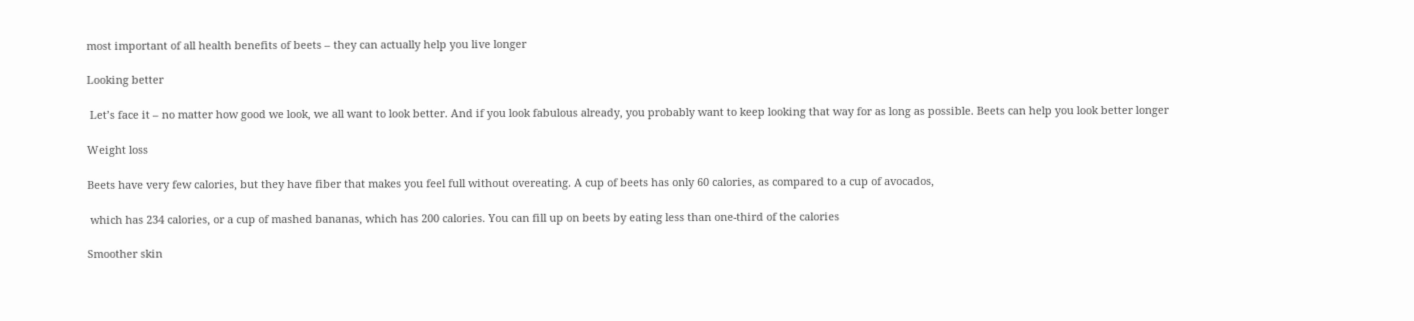most important of all health benefits of beets – they can actually help you live longer

Looking better

 Let’s face it – no matter how good we look, we all want to look better. And if you look fabulous already, you probably want to keep looking that way for as long as possible. Beets can help you look better longer

Weight loss

Beets have very few calories, but they have fiber that makes you feel full without overeating. A cup of beets has only 60 calories, as compared to a cup of avocados,

 which has 234 calories, or a cup of mashed bananas, which has 200 calories. You can fill up on beets by eating less than one-third of the calories

Smoother skin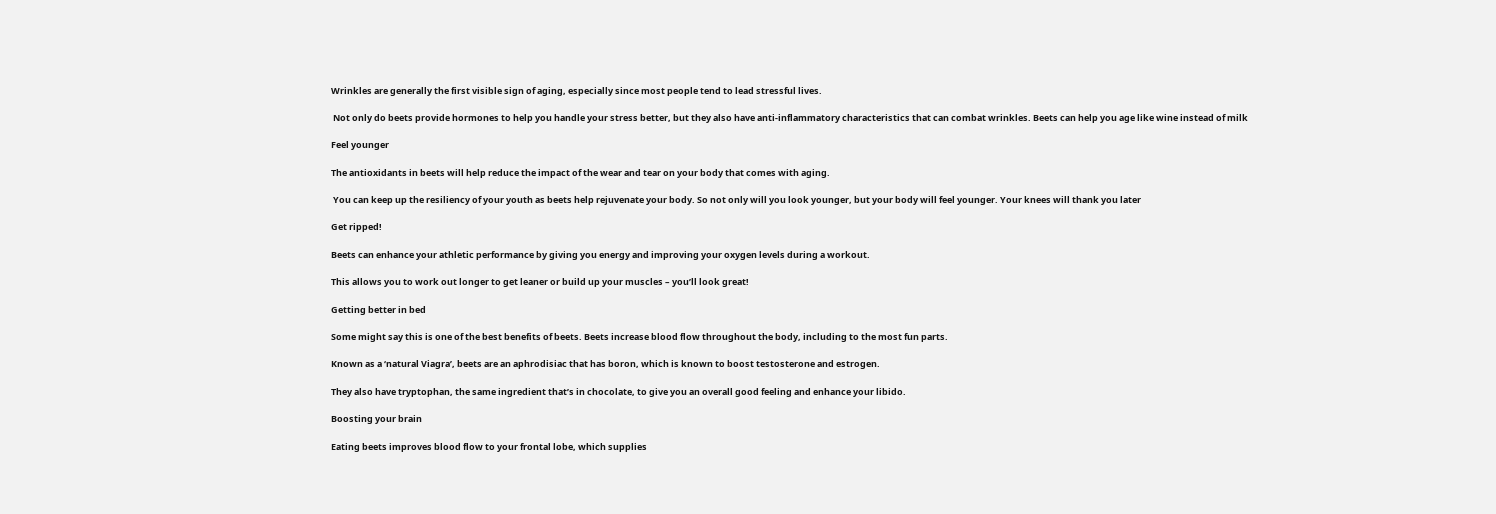Wrinkles are generally the first visible sign of aging, especially since most people tend to lead stressful lives.

 Not only do beets provide hormones to help you handle your stress better, but they also have anti-inflammatory characteristics that can combat wrinkles. Beets can help you age like wine instead of milk

Feel younger

The antioxidants in beets will help reduce the impact of the wear and tear on your body that comes with aging.

 You can keep up the resiliency of your youth as beets help rejuvenate your body. So not only will you look younger, but your body will feel younger. Your knees will thank you later

Get ripped!

Beets can enhance your athletic performance by giving you energy and improving your oxygen levels during a workout.

This allows you to work out longer to get leaner or build up your muscles – you’ll look great!

Getting better in bed

Some might say this is one of the best benefits of beets. Beets increase blood flow throughout the body, including to the most fun parts.

Known as a ‘natural Viagra’, beets are an aphrodisiac that has boron, which is known to boost testosterone and estrogen.

They also have tryptophan, the same ingredient that’s in chocolate, to give you an overall good feeling and enhance your libido.

Boosting your brain

Eating beets improves blood flow to your frontal lobe, which supplies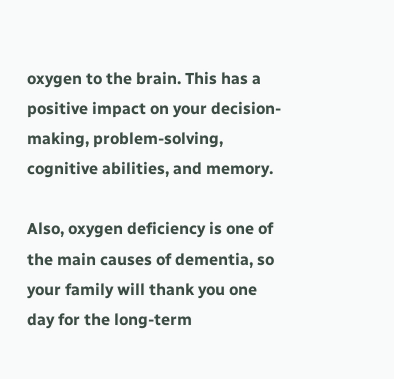oxygen to the brain. This has a positive impact on your decision-making, problem-solving, cognitive abilities, and memory.

Also, oxygen deficiency is one of the main causes of dementia, so your family will thank you one day for the long-term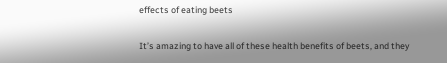effects of eating beets

It’s amazing to have all of these health benefits of beets, and they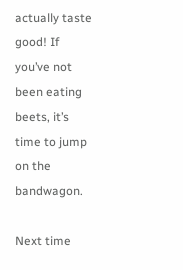actually taste good! If you’ve not been eating beets, it’s time to jump on the bandwagon.

Next time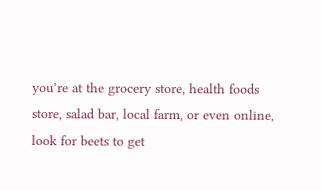you’re at the grocery store, health foods store, salad bar, local farm, or even online, look for beets to get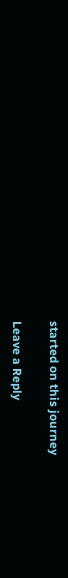started on this journey

Leave a Reply